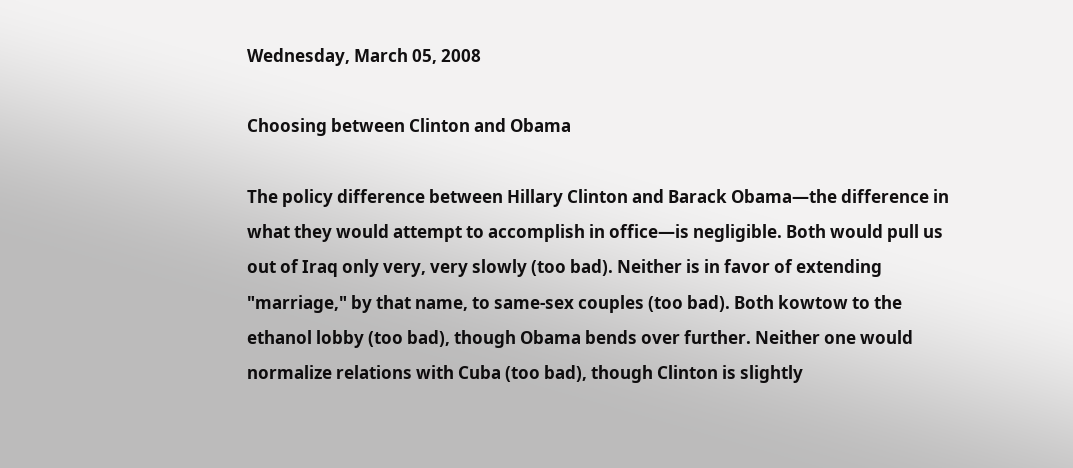Wednesday, March 05, 2008

Choosing between Clinton and Obama

The policy difference between Hillary Clinton and Barack Obama—the difference in what they would attempt to accomplish in office—is negligible. Both would pull us out of Iraq only very, very slowly (too bad). Neither is in favor of extending "marriage," by that name, to same-sex couples (too bad). Both kowtow to the ethanol lobby (too bad), though Obama bends over further. Neither one would normalize relations with Cuba (too bad), though Clinton is slightly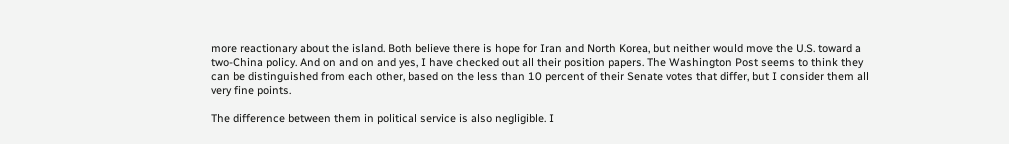more reactionary about the island. Both believe there is hope for Iran and North Korea, but neither would move the U.S. toward a two-China policy. And on and on and yes, I have checked out all their position papers. The Washington Post seems to think they can be distinguished from each other, based on the less than 10 percent of their Senate votes that differ, but I consider them all very fine points.

The difference between them in political service is also negligible. I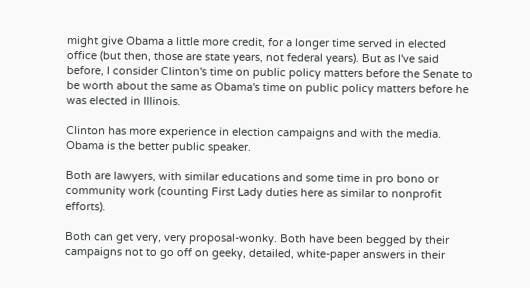might give Obama a little more credit, for a longer time served in elected office (but then, those are state years, not federal years). But as I've said before, I consider Clinton's time on public policy matters before the Senate to be worth about the same as Obama's time on public policy matters before he was elected in Illinois.

Clinton has more experience in election campaigns and with the media. Obama is the better public speaker.

Both are lawyers, with similar educations and some time in pro bono or community work (counting First Lady duties here as similar to nonprofit efforts).

Both can get very, very proposal-wonky. Both have been begged by their campaigns not to go off on geeky, detailed, white-paper answers in their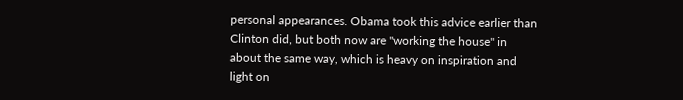personal appearances. Obama took this advice earlier than Clinton did, but both now are "working the house" in about the same way, which is heavy on inspiration and light on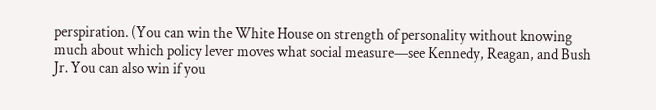perspiration. (You can win the White House on strength of personality without knowing much about which policy lever moves what social measure—see Kennedy, Reagan, and Bush Jr. You can also win if you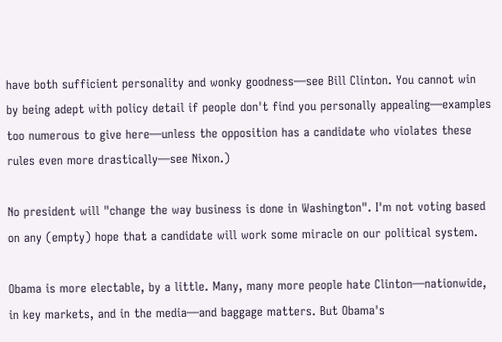have both sufficient personality and wonky goodness—see Bill Clinton. You cannot win by being adept with policy detail if people don't find you personally appealing—examples too numerous to give here—unless the opposition has a candidate who violates these rules even more drastically—see Nixon.)

No president will "change the way business is done in Washington". I'm not voting based on any (empty) hope that a candidate will work some miracle on our political system.

Obama is more electable, by a little. Many, many more people hate Clinton—nationwide, in key markets, and in the media—and baggage matters. But Obama's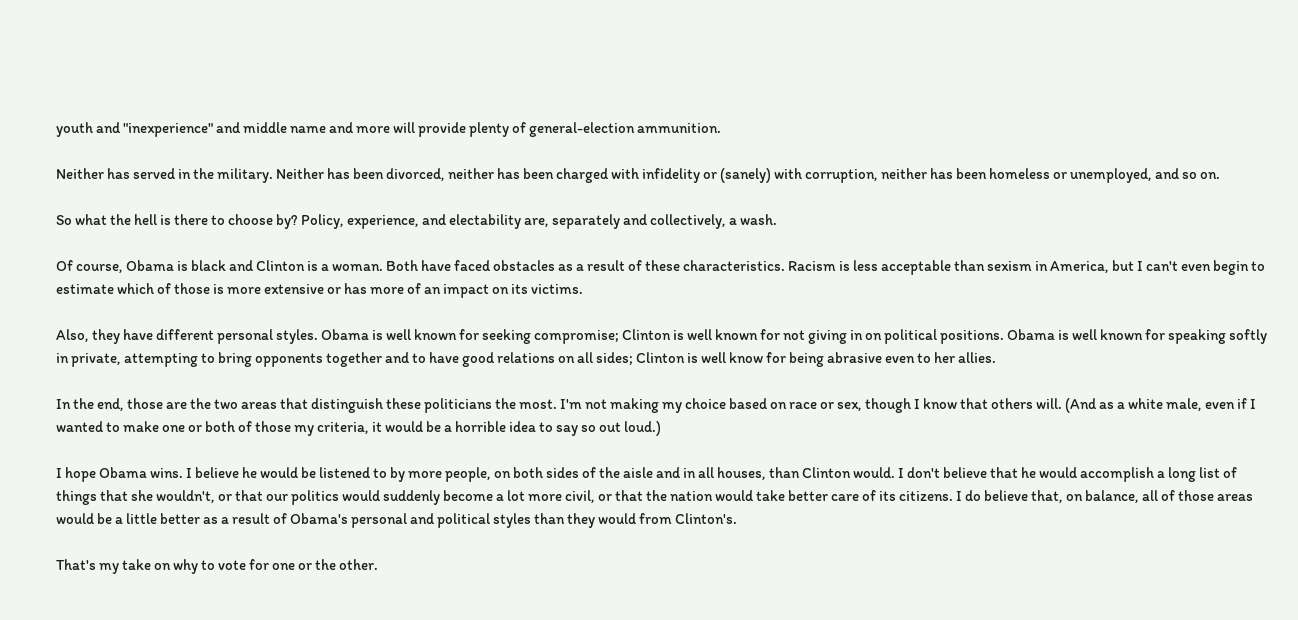youth and "inexperience" and middle name and more will provide plenty of general-election ammunition.

Neither has served in the military. Neither has been divorced, neither has been charged with infidelity or (sanely) with corruption, neither has been homeless or unemployed, and so on.

So what the hell is there to choose by? Policy, experience, and electability are, separately and collectively, a wash.

Of course, Obama is black and Clinton is a woman. Both have faced obstacles as a result of these characteristics. Racism is less acceptable than sexism in America, but I can't even begin to estimate which of those is more extensive or has more of an impact on its victims.

Also, they have different personal styles. Obama is well known for seeking compromise; Clinton is well known for not giving in on political positions. Obama is well known for speaking softly in private, attempting to bring opponents together and to have good relations on all sides; Clinton is well know for being abrasive even to her allies.

In the end, those are the two areas that distinguish these politicians the most. I'm not making my choice based on race or sex, though I know that others will. (And as a white male, even if I wanted to make one or both of those my criteria, it would be a horrible idea to say so out loud.)

I hope Obama wins. I believe he would be listened to by more people, on both sides of the aisle and in all houses, than Clinton would. I don't believe that he would accomplish a long list of things that she wouldn't, or that our politics would suddenly become a lot more civil, or that the nation would take better care of its citizens. I do believe that, on balance, all of those areas would be a little better as a result of Obama's personal and political styles than they would from Clinton's.

That's my take on why to vote for one or the other.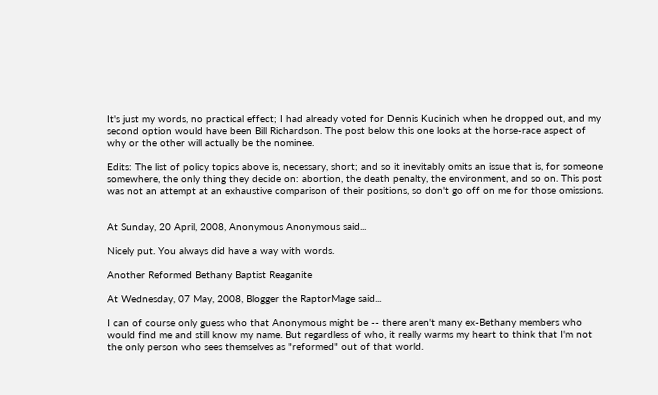It's just my words, no practical effect; I had already voted for Dennis Kucinich when he dropped out, and my second option would have been Bill Richardson. The post below this one looks at the horse-race aspect of why or the other will actually be the nominee.

Edits: The list of policy topics above is, necessary, short; and so it inevitably omits an issue that is, for someone somewhere, the only thing they decide on: abortion, the death penalty, the environment, and so on. This post was not an attempt at an exhaustive comparison of their positions, so don't go off on me for those omissions.


At Sunday, 20 April, 2008, Anonymous Anonymous said...

Nicely put. You always did have a way with words.

Another Reformed Bethany Baptist Reaganite

At Wednesday, 07 May, 2008, Blogger the RaptorMage said...

I can of course only guess who that Anonymous might be -- there aren't many ex-Bethany members who would find me and still know my name. But regardless of who, it really warms my heart to think that I'm not the only person who sees themselves as "reformed" out of that world.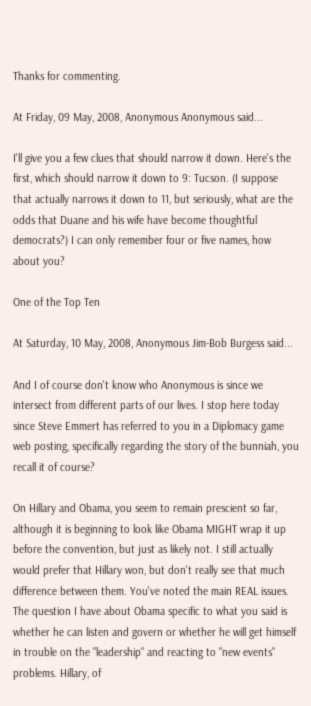Thanks for commenting.

At Friday, 09 May, 2008, Anonymous Anonymous said...

I'll give you a few clues that should narrow it down. Here's the first, which should narrow it down to 9: Tucson. (I suppose that actually narrows it down to 11, but seriously, what are the odds that Duane and his wife have become thoughtful democrats?) I can only remember four or five names, how about you?

One of the Top Ten

At Saturday, 10 May, 2008, Anonymous Jim-Bob Burgess said...

And I of course don't know who Anonymous is since we intersect from different parts of our lives. I stop here today since Steve Emmert has referred to you in a Diplomacy game web posting, specifically regarding the story of the bunniah, you recall it of course?

On Hillary and Obama, you seem to remain prescient so far, although it is beginning to look like Obama MIGHT wrap it up before the convention, but just as likely not. I still actually would prefer that Hillary won, but don't really see that much difference between them. You've noted the main REAL issues. The question I have about Obama specific to what you said is whether he can listen and govern or whether he will get himself in trouble on the "leadership" and reacting to "new events" problems. Hillary, of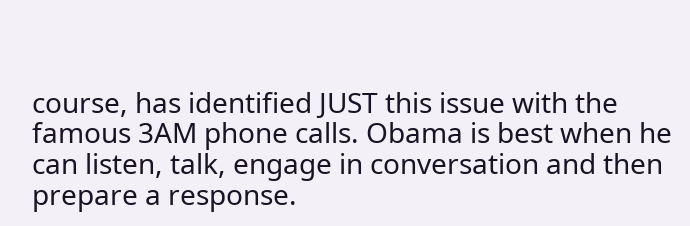course, has identified JUST this issue with the famous 3AM phone calls. Obama is best when he can listen, talk, engage in conversation and then prepare a response.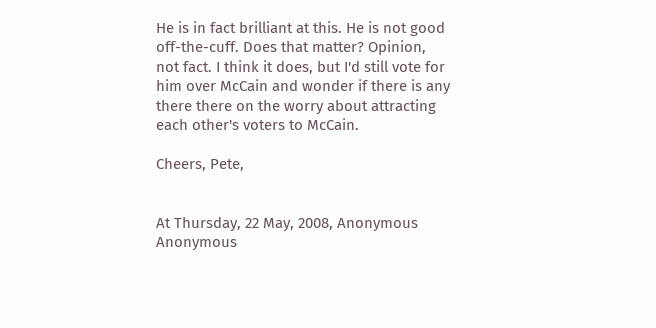He is in fact brilliant at this. He is not good off-the-cuff. Does that matter? Opinion, not fact. I think it does, but I'd still vote for him over McCain and wonder if there is any there there on the worry about attracting each other's voters to McCain.

Cheers, Pete,


At Thursday, 22 May, 2008, Anonymous Anonymous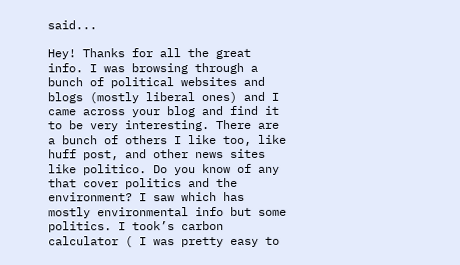said...

Hey! Thanks for all the great info. I was browsing through a bunch of political websites and blogs (mostly liberal ones) and I came across your blog and find it to be very interesting. There are a bunch of others I like too, like huff post, and other news sites like politico. Do you know of any that cover politics and the environment? I saw which has mostly environmental info but some politics. I took’s carbon calculator ( I was pretty easy to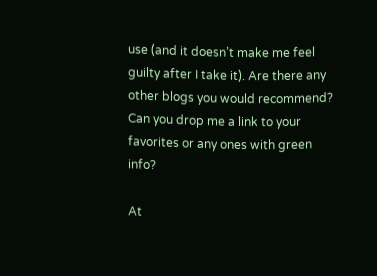use (and it doesn’t make me feel guilty after I take it). Are there any other blogs you would recommend? Can you drop me a link to your favorites or any ones with green info?

At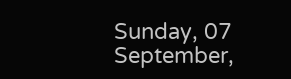Sunday, 07 September,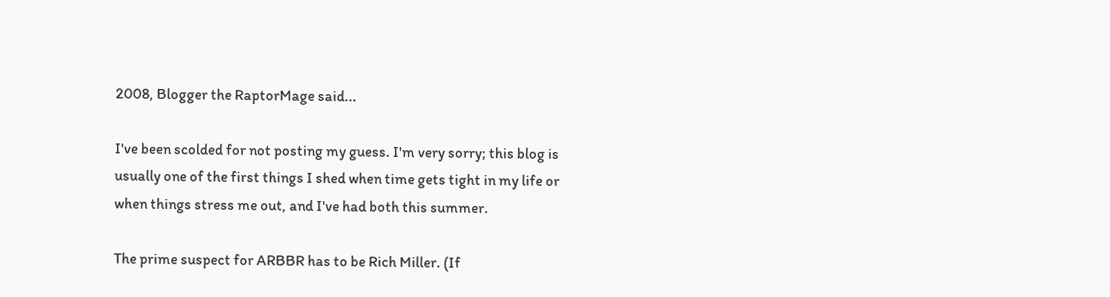2008, Blogger the RaptorMage said...

I've been scolded for not posting my guess. I'm very sorry; this blog is usually one of the first things I shed when time gets tight in my life or when things stress me out, and I've had both this summer.

The prime suspect for ARBBR has to be Rich Miller. (If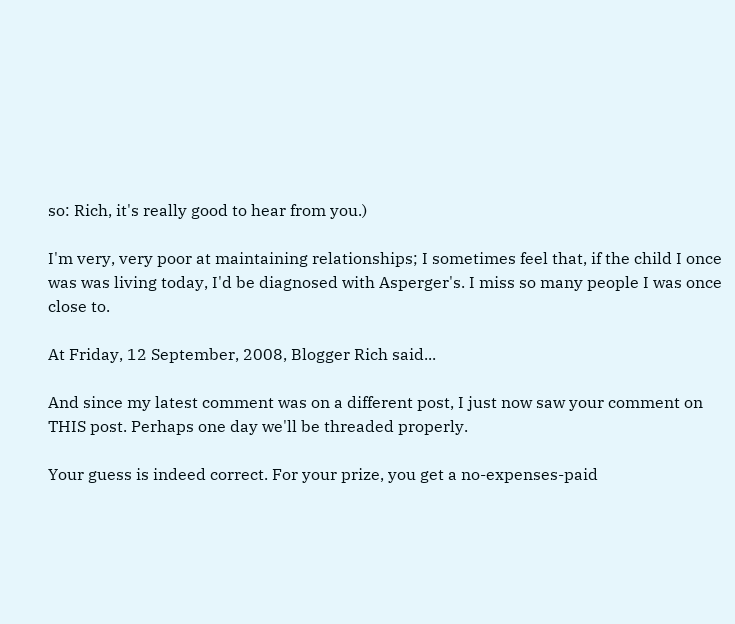so: Rich, it's really good to hear from you.)

I'm very, very poor at maintaining relationships; I sometimes feel that, if the child I once was was living today, I'd be diagnosed with Asperger's. I miss so many people I was once close to.

At Friday, 12 September, 2008, Blogger Rich said...

And since my latest comment was on a different post, I just now saw your comment on THIS post. Perhaps one day we'll be threaded properly.

Your guess is indeed correct. For your prize, you get a no-expenses-paid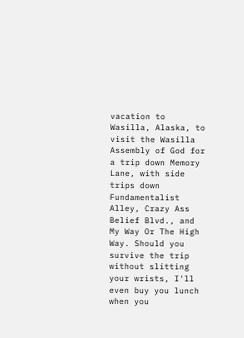vacation to Wasilla, Alaska, to visit the Wasilla Assembly of God for a trip down Memory Lane, with side trips down Fundamentalist Alley, Crazy Ass Belief Blvd., and My Way Or The High Way. Should you survive the trip without slitting your wrists, I'll even buy you lunch when you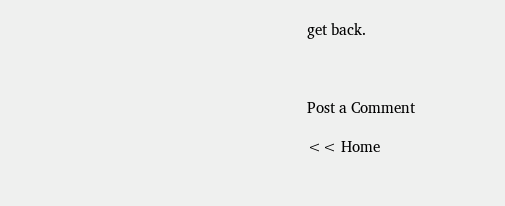get back.



Post a Comment

<< Home